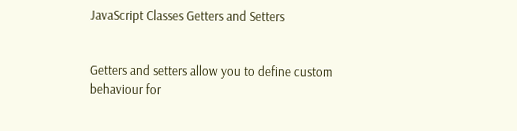JavaScript Classes Getters and Setters


Getters and setters allow you to define custom behaviour for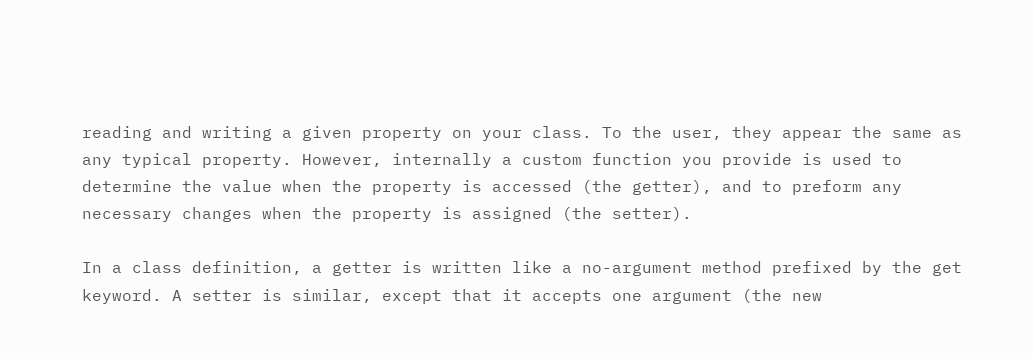reading and writing a given property on your class. To the user, they appear the same as any typical property. However, internally a custom function you provide is used to determine the value when the property is accessed (the getter), and to preform any necessary changes when the property is assigned (the setter).

In a class definition, a getter is written like a no-argument method prefixed by the get keyword. A setter is similar, except that it accepts one argument (the new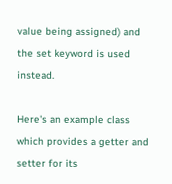value being assigned) and the set keyword is used instead.

Here's an example class which provides a getter and setter for its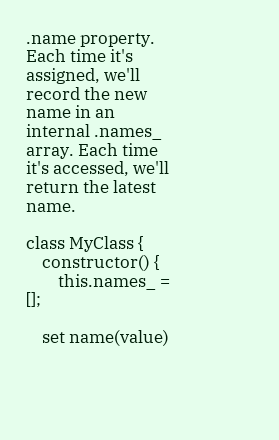.name property. Each time it's assigned, we'll record the new name in an internal .names_ array. Each time it's accessed, we'll return the latest name.

class MyClass {
    constructor() {
        this.names_ = [];

    set name(value)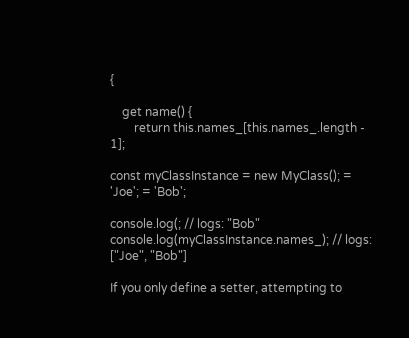{

    get name() {
        return this.names_[this.names_.length - 1];

const myClassInstance = new MyClass(); = 'Joe'; = 'Bob';

console.log(; // logs: "Bob"
console.log(myClassInstance.names_); // logs: ["Joe", "Bob"]

If you only define a setter, attempting to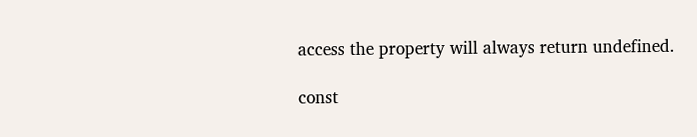access the property will always return undefined.

const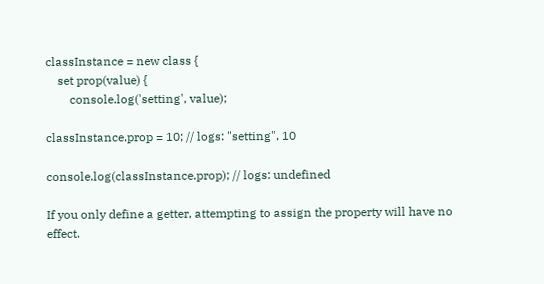classInstance = new class {
    set prop(value) {
        console.log('setting', value);

classInstance.prop = 10; // logs: "setting", 10

console.log(classInstance.prop); // logs: undefined

If you only define a getter, attempting to assign the property will have no effect.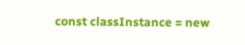const classInstance = new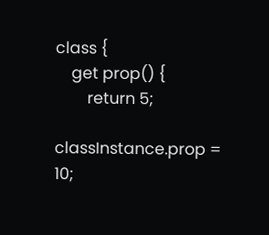class {
    get prop() {
        return 5;

classInstance.prop = 10;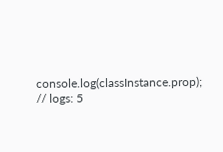console.log(classInstance.prop); // logs: 5